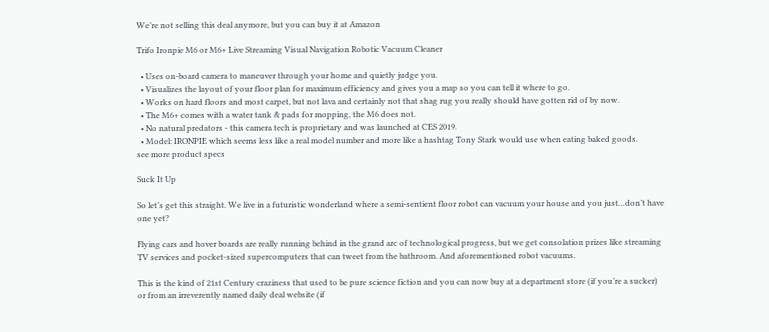We’re not selling this deal anymore, but you can buy it at Amazon

Trifo Ironpie M6 or M6+ Live Streaming Visual Navigation Robotic Vacuum Cleaner

  • Uses on-board camera to maneuver through your home and quietly judge you.
  • Visualizes the layout of your floor plan for maximum efficiency and gives you a map so you can tell it where to go.
  • Works on hard floors and most carpet, but not lava and certainly not that shag rug you really should have gotten rid of by now.
  • The M6+ comes with a water tank & pads for mopping, the M6 does not.
  • No natural predators - this camera tech is proprietary and was launched at CES 2019.
  • Model: IRONPIE which seems less like a real model number and more like a hashtag Tony Stark would use when eating baked goods.
see more product specs

Suck It Up

So let’s get this straight. We live in a futuristic wonderland where a semi-sentient floor robot can vacuum your house and you just…don’t have one yet?

Flying cars and hover boards are really running behind in the grand arc of technological progress, but we get consolation prizes like streaming TV services and pocket-sized supercomputers that can tweet from the bathroom. And aforementioned robot vacuums.

This is the kind of 21st Century craziness that used to be pure science fiction and you can now buy at a department store (if you’re a sucker) or from an irreverently named daily deal website (if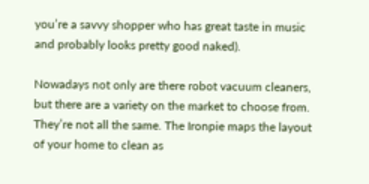you’re a savvy shopper who has great taste in music and probably looks pretty good naked).

Nowadays not only are there robot vacuum cleaners, but there are a variety on the market to choose from. They’re not all the same. The Ironpie maps the layout of your home to clean as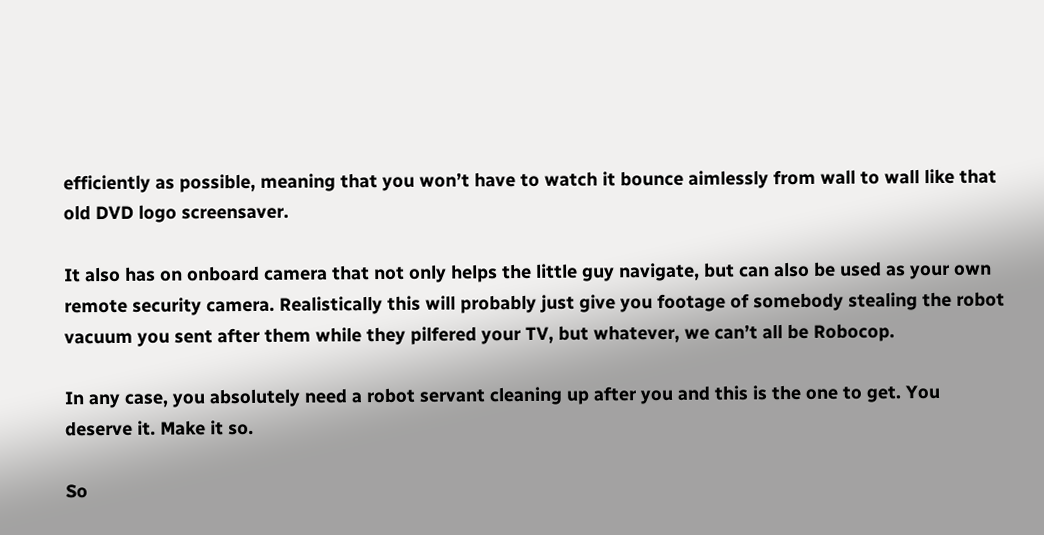efficiently as possible, meaning that you won’t have to watch it bounce aimlessly from wall to wall like that old DVD logo screensaver.

It also has on onboard camera that not only helps the little guy navigate, but can also be used as your own remote security camera. Realistically this will probably just give you footage of somebody stealing the robot vacuum you sent after them while they pilfered your TV, but whatever, we can’t all be Robocop.

In any case, you absolutely need a robot servant cleaning up after you and this is the one to get. You deserve it. Make it so.

So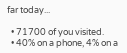far today...

  • 71700 of you visited.
  • 40% on a phone, 4% on a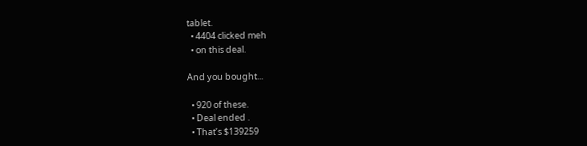tablet.
  • 4404 clicked meh
  • on this deal.

And you bought...

  • 920 of these.
  • Deal ended .
  • That’s $139259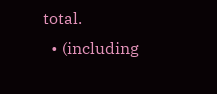total.
  • (including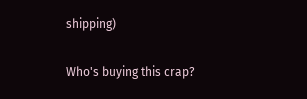shipping)

Who's buying this crap?